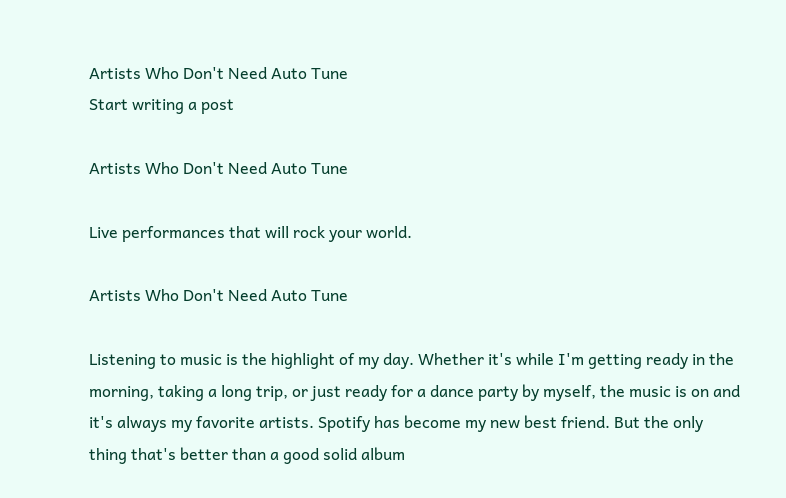Artists Who Don't Need Auto Tune
Start writing a post

Artists Who Don't Need Auto Tune

Live performances that will rock your world.

Artists Who Don't Need Auto Tune

Listening to music is the highlight of my day. Whether it's while I'm getting ready in the morning, taking a long trip, or just ready for a dance party by myself, the music is on and it's always my favorite artists. Spotify has become my new best friend. But the only thing that's better than a good solid album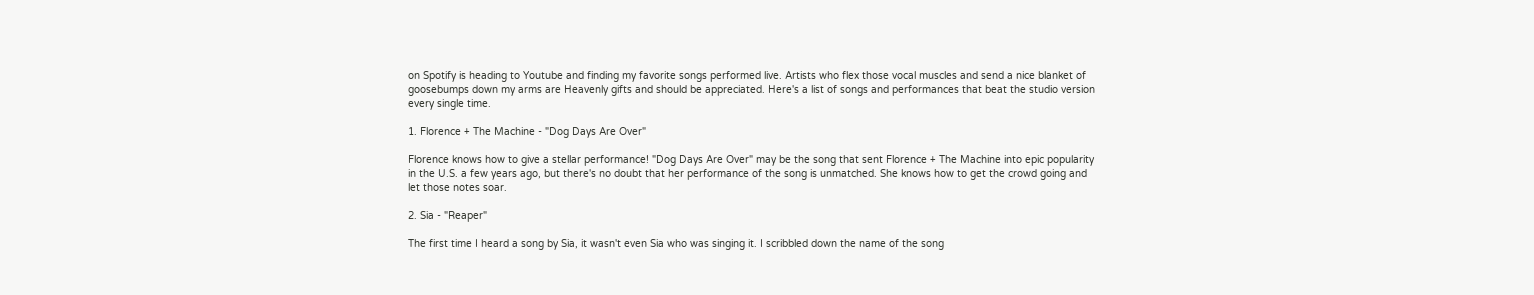on Spotify is heading to Youtube and finding my favorite songs performed live. Artists who flex those vocal muscles and send a nice blanket of goosebumps down my arms are Heavenly gifts and should be appreciated. Here's a list of songs and performances that beat the studio version every single time.

1. Florence + The Machine - "Dog Days Are Over"

Florence knows how to give a stellar performance! "Dog Days Are Over" may be the song that sent Florence + The Machine into epic popularity in the U.S. a few years ago, but there's no doubt that her performance of the song is unmatched. She knows how to get the crowd going and let those notes soar.

2. Sia - "Reaper"

The first time I heard a song by Sia, it wasn't even Sia who was singing it. I scribbled down the name of the song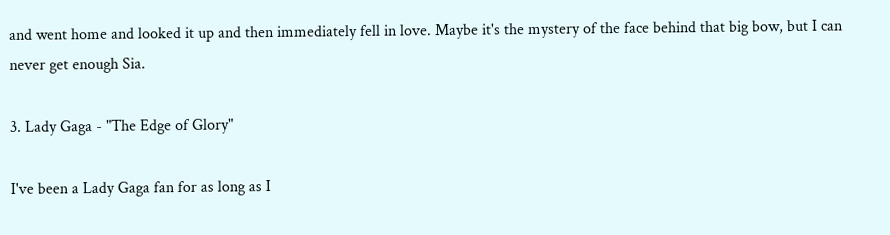and went home and looked it up and then immediately fell in love. Maybe it's the mystery of the face behind that big bow, but I can never get enough Sia.

3. Lady Gaga - "The Edge of Glory"

I've been a Lady Gaga fan for as long as I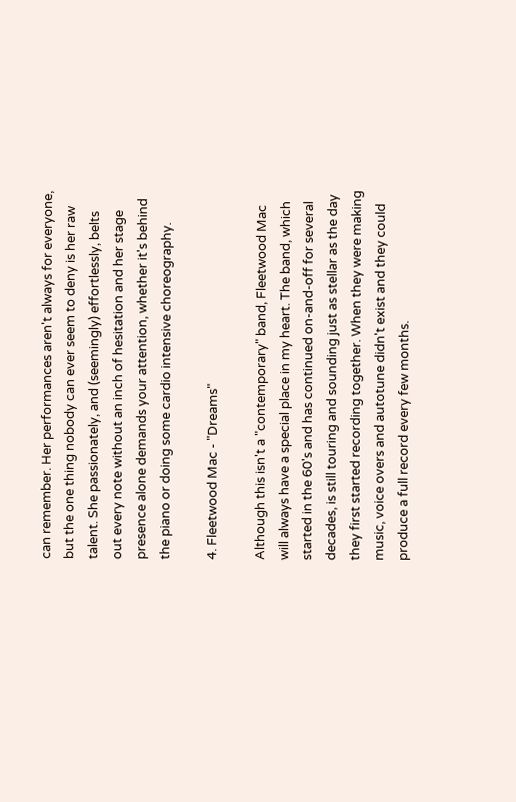can remember. Her performances aren't always for everyone, but the one thing nobody can ever seem to deny is her raw talent. She passionately, and (seemingly) effortlessly, belts out every note without an inch of hesitation and her stage presence alone demands your attention, whether it's behind the piano or doing some cardio intensive choreography.

4. Fleetwood Mac - "Dreams"

Although this isn't a "contemporary" band, Fleetwood Mac will always have a special place in my heart. The band, which started in the 60's and has continued on-and-off for several decades, is still touring and sounding just as stellar as the day they first started recording together. When they were making music, voice overs and autotune didn't exist and they could produce a full record every few months.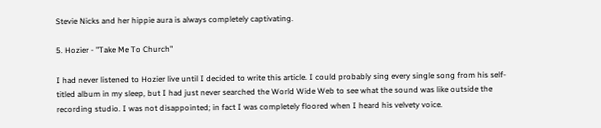Stevie Nicks and her hippie aura is always completely captivating.

5. Hozier - "Take Me To Church"

I had never listened to Hozier live until I decided to write this article. I could probably sing every single song from his self-titled album in my sleep, but I had just never searched the World Wide Web to see what the sound was like outside the recording studio. I was not disappointed; in fact I was completely floored when I heard his velvety voice.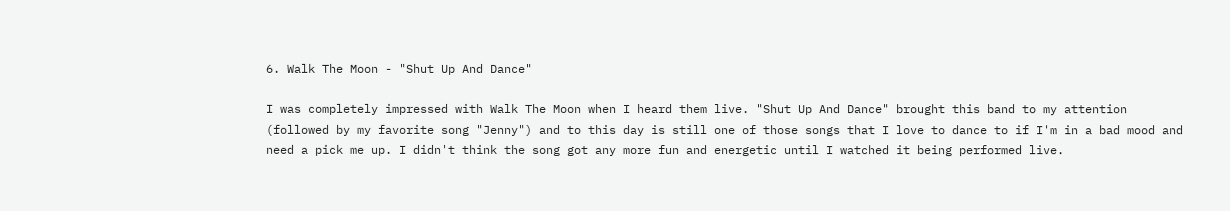6. Walk The Moon - "Shut Up And Dance"

I was completely impressed with Walk The Moon when I heard them live. "Shut Up And Dance" brought this band to my attention (followed by my favorite song "Jenny") and to this day is still one of those songs that I love to dance to if I'm in a bad mood and need a pick me up. I didn't think the song got any more fun and energetic until I watched it being performed live.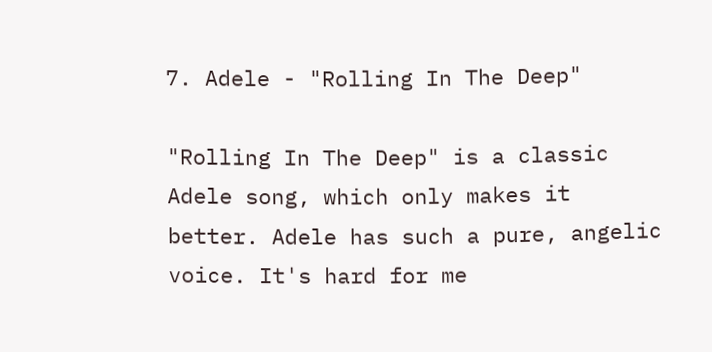7. Adele - "Rolling In The Deep"

"Rolling In The Deep" is a classic Adele song, which only makes it better. Adele has such a pure, angelic voice. It's hard for me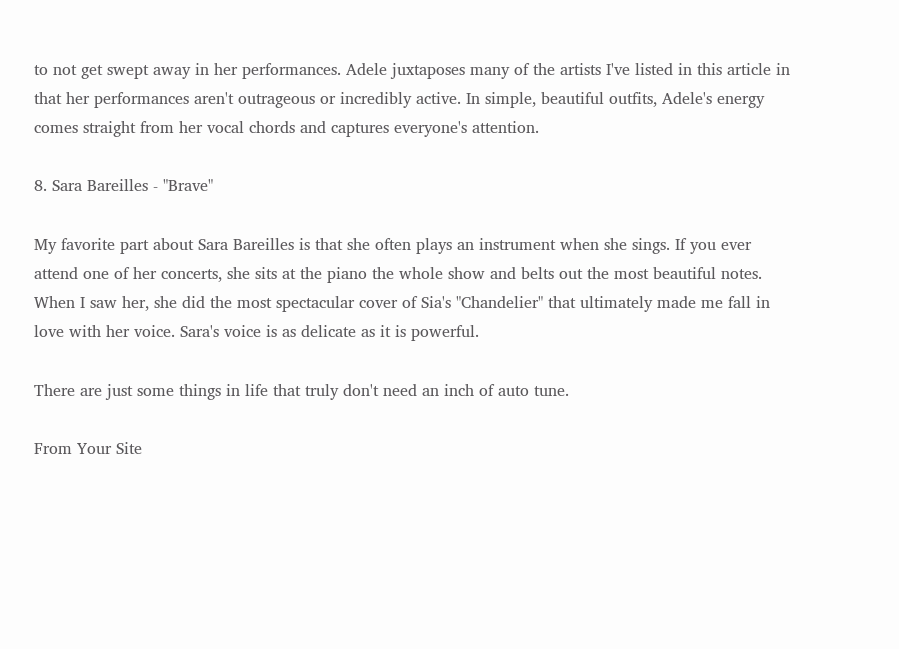to not get swept away in her performances. Adele juxtaposes many of the artists I've listed in this article in that her performances aren't outrageous or incredibly active. In simple, beautiful outfits, Adele's energy comes straight from her vocal chords and captures everyone's attention.

8. Sara Bareilles - "Brave"

My favorite part about Sara Bareilles is that she often plays an instrument when she sings. If you ever attend one of her concerts, she sits at the piano the whole show and belts out the most beautiful notes. When I saw her, she did the most spectacular cover of Sia's "Chandelier" that ultimately made me fall in love with her voice. Sara's voice is as delicate as it is powerful.

There are just some things in life that truly don't need an inch of auto tune.

From Your Site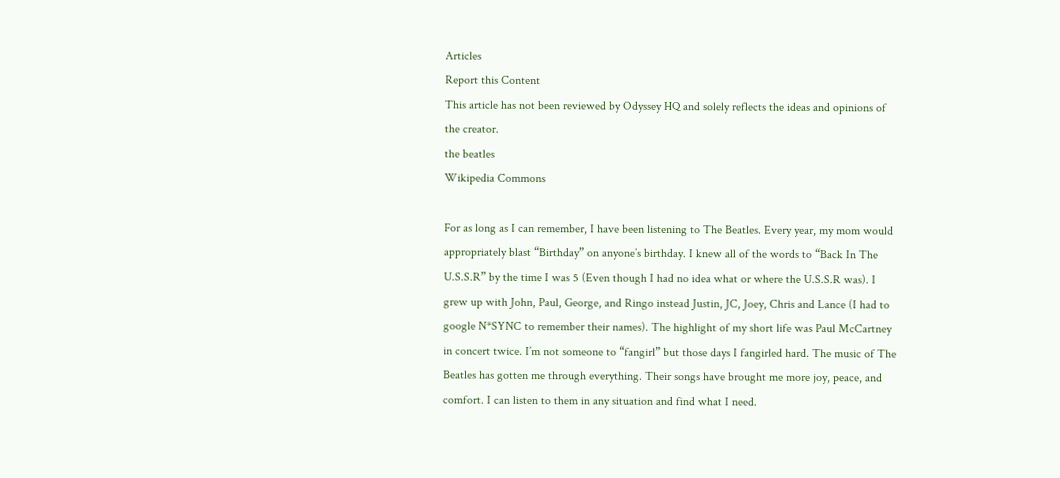Articles
Report this Content
This article has not been reviewed by Odyssey HQ and solely reflects the ideas and opinions of the creator.
the beatles
Wikipedia Commons

For as long as I can remember, I have been listening to The Beatles. Every year, my mom would appropriately blast “Birthday” on anyone’s birthday. I knew all of the words to “Back In The U.S.S.R” by the time I was 5 (Even though I had no idea what or where the U.S.S.R was). I grew up with John, Paul, George, and Ringo instead Justin, JC, Joey, Chris and Lance (I had to google N*SYNC to remember their names). The highlight of my short life was Paul McCartney in concert twice. I’m not someone to “fangirl” but those days I fangirled hard. The music of The Beatles has gotten me through everything. Their songs have brought me more joy, peace, and comfort. I can listen to them in any situation and find what I need.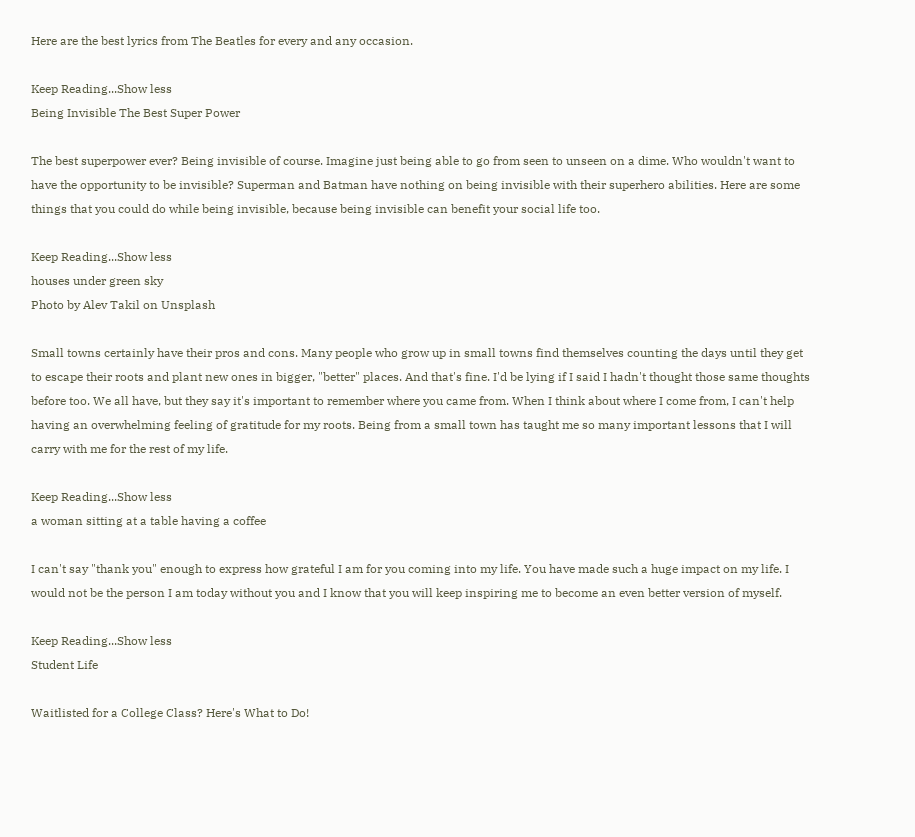Here are the best lyrics from The Beatles for every and any occasion.

Keep Reading...Show less
Being Invisible The Best Super Power

The best superpower ever? Being invisible of course. Imagine just being able to go from seen to unseen on a dime. Who wouldn't want to have the opportunity to be invisible? Superman and Batman have nothing on being invisible with their superhero abilities. Here are some things that you could do while being invisible, because being invisible can benefit your social life too.

Keep Reading...Show less
houses under green sky
Photo by Alev Takil on Unsplash

Small towns certainly have their pros and cons. Many people who grow up in small towns find themselves counting the days until they get to escape their roots and plant new ones in bigger, "better" places. And that's fine. I'd be lying if I said I hadn't thought those same thoughts before too. We all have, but they say it's important to remember where you came from. When I think about where I come from, I can't help having an overwhelming feeling of gratitude for my roots. Being from a small town has taught me so many important lessons that I will carry with me for the rest of my life.

Keep Reading...Show less
a woman sitting at a table having a coffee

I can't say "thank you" enough to express how grateful I am for you coming into my life. You have made such a huge impact on my life. I would not be the person I am today without you and I know that you will keep inspiring me to become an even better version of myself.

Keep Reading...Show less
Student Life

Waitlisted for a College Class? Here's What to Do!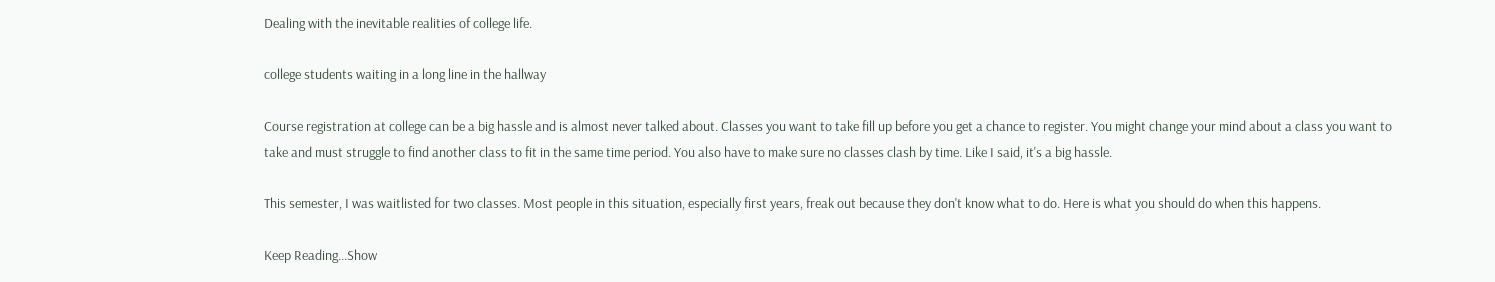Dealing with the inevitable realities of college life.

college students waiting in a long line in the hallway

Course registration at college can be a big hassle and is almost never talked about. Classes you want to take fill up before you get a chance to register. You might change your mind about a class you want to take and must struggle to find another class to fit in the same time period. You also have to make sure no classes clash by time. Like I said, it's a big hassle.

This semester, I was waitlisted for two classes. Most people in this situation, especially first years, freak out because they don't know what to do. Here is what you should do when this happens.

Keep Reading...Show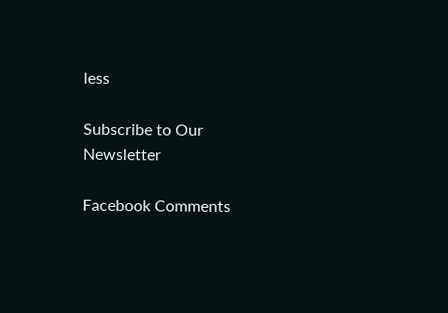less

Subscribe to Our Newsletter

Facebook Comments